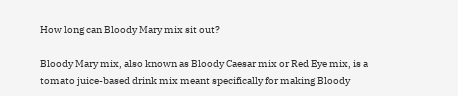How long can Bloody Mary mix sit out?

Bloody Mary mix, also known as Bloody Caesar mix or Red Eye mix, is a tomato juice-based drink mix meant specifically for making Bloody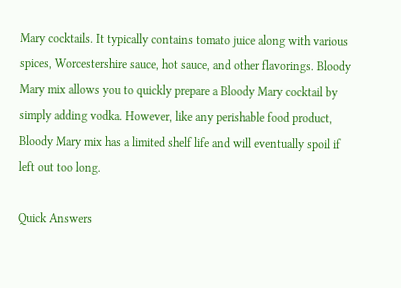Mary cocktails. It typically contains tomato juice along with various spices, Worcestershire sauce, hot sauce, and other flavorings. Bloody Mary mix allows you to quickly prepare a Bloody Mary cocktail by simply adding vodka. However, like any perishable food product, Bloody Mary mix has a limited shelf life and will eventually spoil if left out too long.

Quick Answers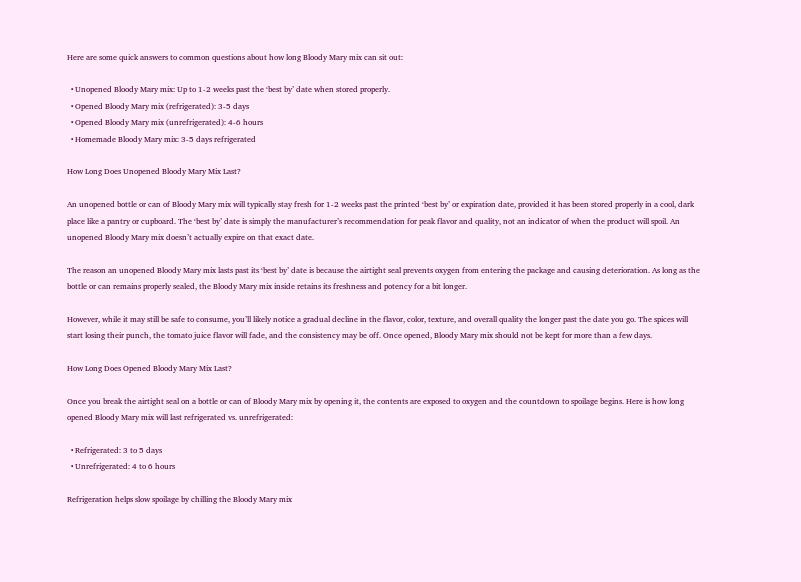Here are some quick answers to common questions about how long Bloody Mary mix can sit out:

  • Unopened Bloody Mary mix: Up to 1-2 weeks past the ‘best by’ date when stored properly.
  • Opened Bloody Mary mix (refrigerated): 3-5 days
  • Opened Bloody Mary mix (unrefrigerated): 4-6 hours
  • Homemade Bloody Mary mix: 3-5 days refrigerated

How Long Does Unopened Bloody Mary Mix Last?

An unopened bottle or can of Bloody Mary mix will typically stay fresh for 1-2 weeks past the printed ‘best by’ or expiration date, provided it has been stored properly in a cool, dark place like a pantry or cupboard. The ‘best by’ date is simply the manufacturer’s recommendation for peak flavor and quality, not an indicator of when the product will spoil. An unopened Bloody Mary mix doesn’t actually expire on that exact date.

The reason an unopened Bloody Mary mix lasts past its ‘best by’ date is because the airtight seal prevents oxygen from entering the package and causing deterioration. As long as the bottle or can remains properly sealed, the Bloody Mary mix inside retains its freshness and potency for a bit longer.

However, while it may still be safe to consume, you’ll likely notice a gradual decline in the flavor, color, texture, and overall quality the longer past the date you go. The spices will start losing their punch, the tomato juice flavor will fade, and the consistency may be off. Once opened, Bloody Mary mix should not be kept for more than a few days.

How Long Does Opened Bloody Mary Mix Last?

Once you break the airtight seal on a bottle or can of Bloody Mary mix by opening it, the contents are exposed to oxygen and the countdown to spoilage begins. Here is how long opened Bloody Mary mix will last refrigerated vs. unrefrigerated:

  • Refrigerated: 3 to 5 days
  • Unrefrigerated: 4 to 6 hours

Refrigeration helps slow spoilage by chilling the Bloody Mary mix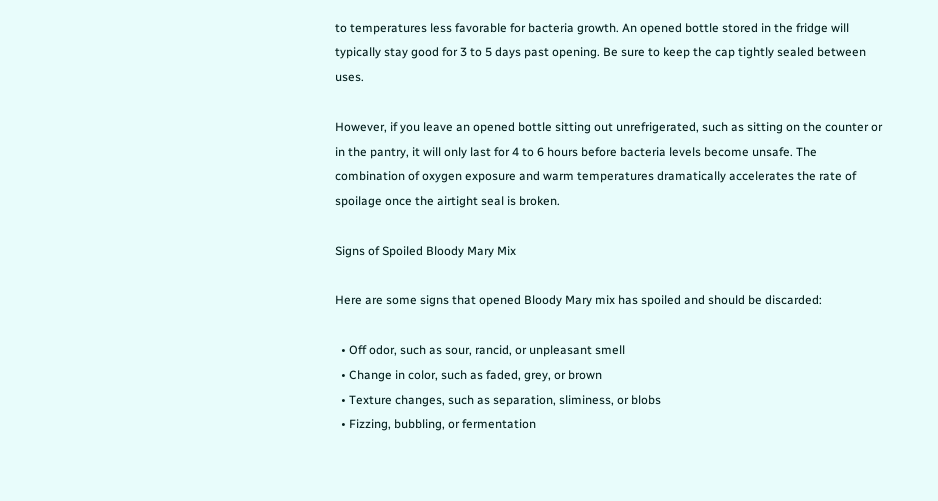to temperatures less favorable for bacteria growth. An opened bottle stored in the fridge will typically stay good for 3 to 5 days past opening. Be sure to keep the cap tightly sealed between uses.

However, if you leave an opened bottle sitting out unrefrigerated, such as sitting on the counter or in the pantry, it will only last for 4 to 6 hours before bacteria levels become unsafe. The combination of oxygen exposure and warm temperatures dramatically accelerates the rate of spoilage once the airtight seal is broken.

Signs of Spoiled Bloody Mary Mix

Here are some signs that opened Bloody Mary mix has spoiled and should be discarded:

  • Off odor, such as sour, rancid, or unpleasant smell
  • Change in color, such as faded, grey, or brown
  • Texture changes, such as separation, sliminess, or blobs
  • Fizzing, bubbling, or fermentation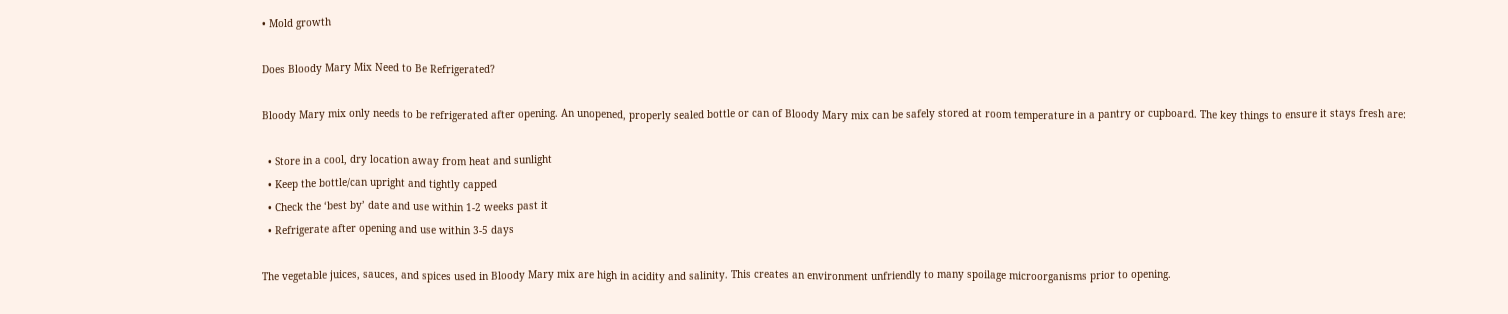• Mold growth

Does Bloody Mary Mix Need to Be Refrigerated?

Bloody Mary mix only needs to be refrigerated after opening. An unopened, properly sealed bottle or can of Bloody Mary mix can be safely stored at room temperature in a pantry or cupboard. The key things to ensure it stays fresh are:

  • Store in a cool, dry location away from heat and sunlight
  • Keep the bottle/can upright and tightly capped
  • Check the ‘best by’ date and use within 1-2 weeks past it
  • Refrigerate after opening and use within 3-5 days

The vegetable juices, sauces, and spices used in Bloody Mary mix are high in acidity and salinity. This creates an environment unfriendly to many spoilage microorganisms prior to opening.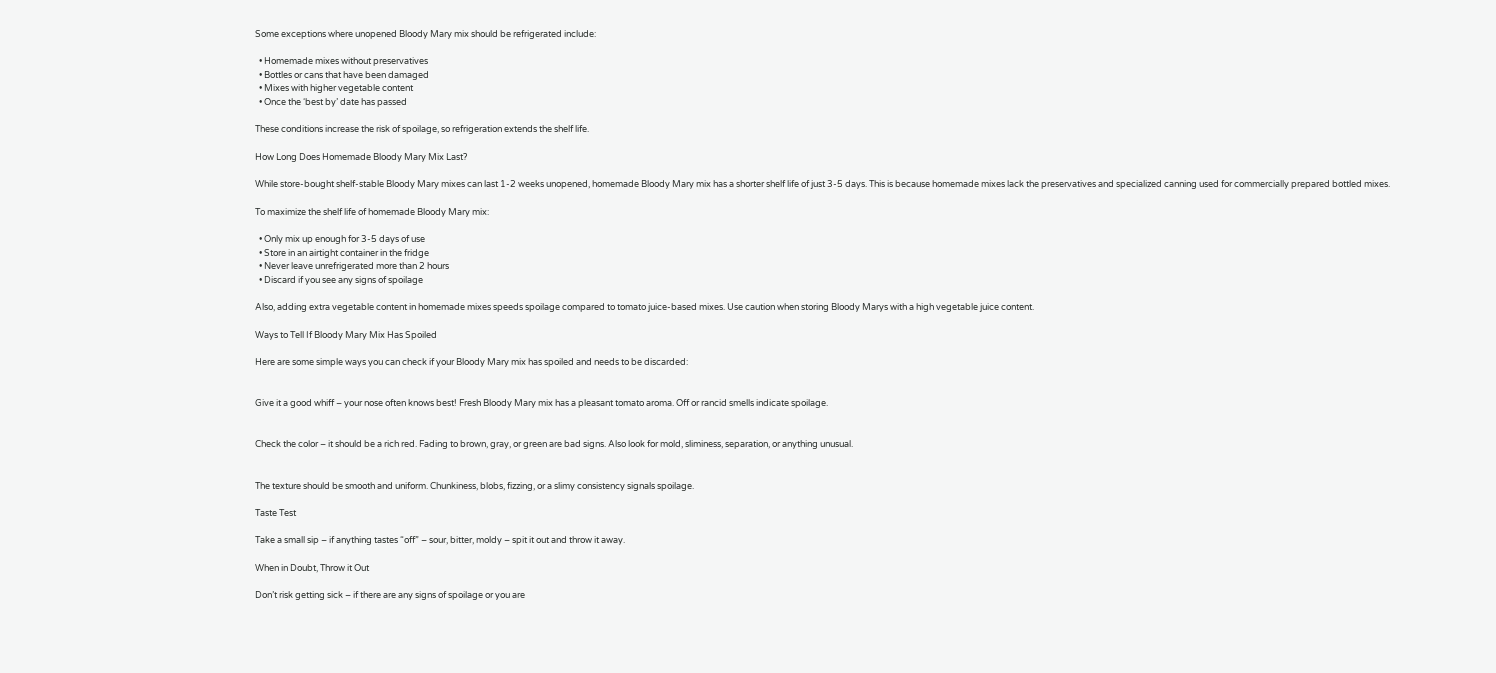Some exceptions where unopened Bloody Mary mix should be refrigerated include:

  • Homemade mixes without preservatives
  • Bottles or cans that have been damaged
  • Mixes with higher vegetable content
  • Once the ‘best by’ date has passed

These conditions increase the risk of spoilage, so refrigeration extends the shelf life.

How Long Does Homemade Bloody Mary Mix Last?

While store-bought shelf-stable Bloody Mary mixes can last 1-2 weeks unopened, homemade Bloody Mary mix has a shorter shelf life of just 3-5 days. This is because homemade mixes lack the preservatives and specialized canning used for commercially prepared bottled mixes.

To maximize the shelf life of homemade Bloody Mary mix:

  • Only mix up enough for 3-5 days of use
  • Store in an airtight container in the fridge
  • Never leave unrefrigerated more than 2 hours
  • Discard if you see any signs of spoilage

Also, adding extra vegetable content in homemade mixes speeds spoilage compared to tomato juice-based mixes. Use caution when storing Bloody Marys with a high vegetable juice content.

Ways to Tell If Bloody Mary Mix Has Spoiled

Here are some simple ways you can check if your Bloody Mary mix has spoiled and needs to be discarded:


Give it a good whiff – your nose often knows best! Fresh Bloody Mary mix has a pleasant tomato aroma. Off or rancid smells indicate spoilage.


Check the color – it should be a rich red. Fading to brown, gray, or green are bad signs. Also look for mold, sliminess, separation, or anything unusual.


The texture should be smooth and uniform. Chunkiness, blobs, fizzing, or a slimy consistency signals spoilage.

Taste Test

Take a small sip – if anything tastes “off” – sour, bitter, moldy – spit it out and throw it away.

When in Doubt, Throw it Out

Don’t risk getting sick – if there are any signs of spoilage or you are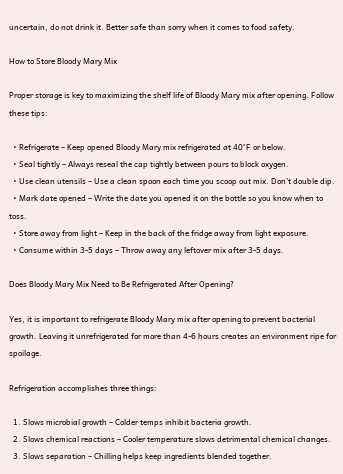uncertain, do not drink it. Better safe than sorry when it comes to food safety.

How to Store Bloody Mary Mix

Proper storage is key to maximizing the shelf life of Bloody Mary mix after opening. Follow these tips:

  • Refrigerate – Keep opened Bloody Mary mix refrigerated at 40°F or below.
  • Seal tightly – Always reseal the cap tightly between pours to block oxygen.
  • Use clean utensils – Use a clean spoon each time you scoop out mix. Don’t double dip.
  • Mark date opened – Write the date you opened it on the bottle so you know when to toss.
  • Store away from light – Keep in the back of the fridge away from light exposure.
  • Consume within 3-5 days – Throw away any leftover mix after 3-5 days.

Does Bloody Mary Mix Need to Be Refrigerated After Opening?

Yes, it is important to refrigerate Bloody Mary mix after opening to prevent bacterial growth. Leaving it unrefrigerated for more than 4-6 hours creates an environment ripe for spoilage.

Refrigeration accomplishes three things:

  1. Slows microbial growth – Colder temps inhibit bacteria growth.
  2. Slows chemical reactions – Cooler temperature slows detrimental chemical changes.
  3. Slows separation – Chilling helps keep ingredients blended together.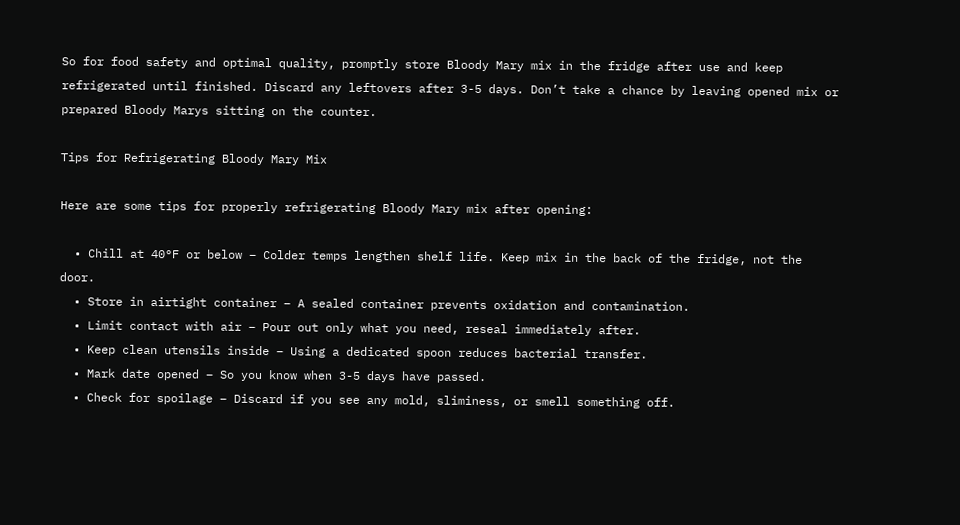So for food safety and optimal quality, promptly store Bloody Mary mix in the fridge after use and keep refrigerated until finished. Discard any leftovers after 3-5 days. Don’t take a chance by leaving opened mix or prepared Bloody Marys sitting on the counter.

Tips for Refrigerating Bloody Mary Mix

Here are some tips for properly refrigerating Bloody Mary mix after opening:

  • Chill at 40°F or below – Colder temps lengthen shelf life. Keep mix in the back of the fridge, not the door.
  • Store in airtight container – A sealed container prevents oxidation and contamination.
  • Limit contact with air – Pour out only what you need, reseal immediately after.
  • Keep clean utensils inside – Using a dedicated spoon reduces bacterial transfer.
  • Mark date opened – So you know when 3-5 days have passed.
  • Check for spoilage – Discard if you see any mold, sliminess, or smell something off.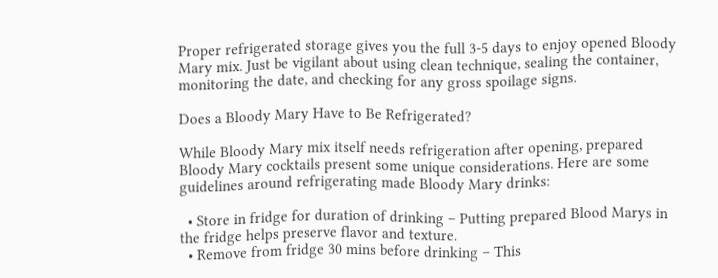Proper refrigerated storage gives you the full 3-5 days to enjoy opened Bloody Mary mix. Just be vigilant about using clean technique, sealing the container, monitoring the date, and checking for any gross spoilage signs.

Does a Bloody Mary Have to Be Refrigerated?

While Bloody Mary mix itself needs refrigeration after opening, prepared Bloody Mary cocktails present some unique considerations. Here are some guidelines around refrigerating made Bloody Mary drinks:

  • Store in fridge for duration of drinking – Putting prepared Blood Marys in the fridge helps preserve flavor and texture.
  • Remove from fridge 30 mins before drinking – This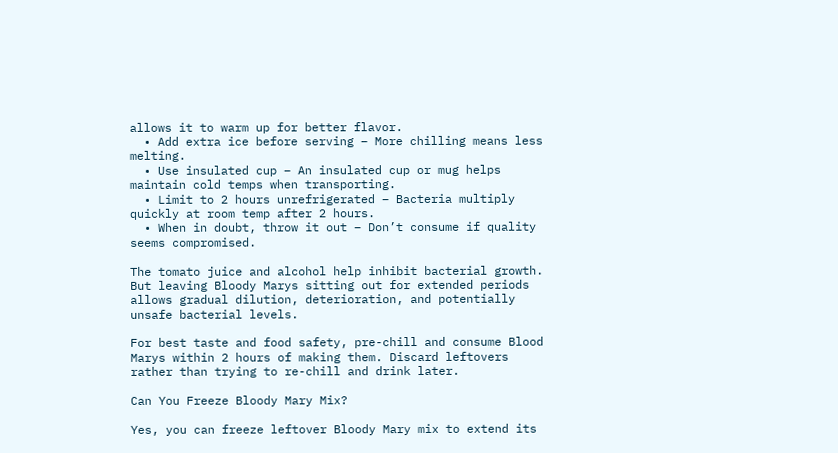allows it to warm up for better flavor.
  • Add extra ice before serving – More chilling means less melting.
  • Use insulated cup – An insulated cup or mug helps maintain cold temps when transporting.
  • Limit to 2 hours unrefrigerated – Bacteria multiply quickly at room temp after 2 hours.
  • When in doubt, throw it out – Don’t consume if quality seems compromised.

The tomato juice and alcohol help inhibit bacterial growth. But leaving Bloody Marys sitting out for extended periods allows gradual dilution, deterioration, and potentially unsafe bacterial levels.

For best taste and food safety, pre-chill and consume Blood Marys within 2 hours of making them. Discard leftovers rather than trying to re-chill and drink later.

Can You Freeze Bloody Mary Mix?

Yes, you can freeze leftover Bloody Mary mix to extend its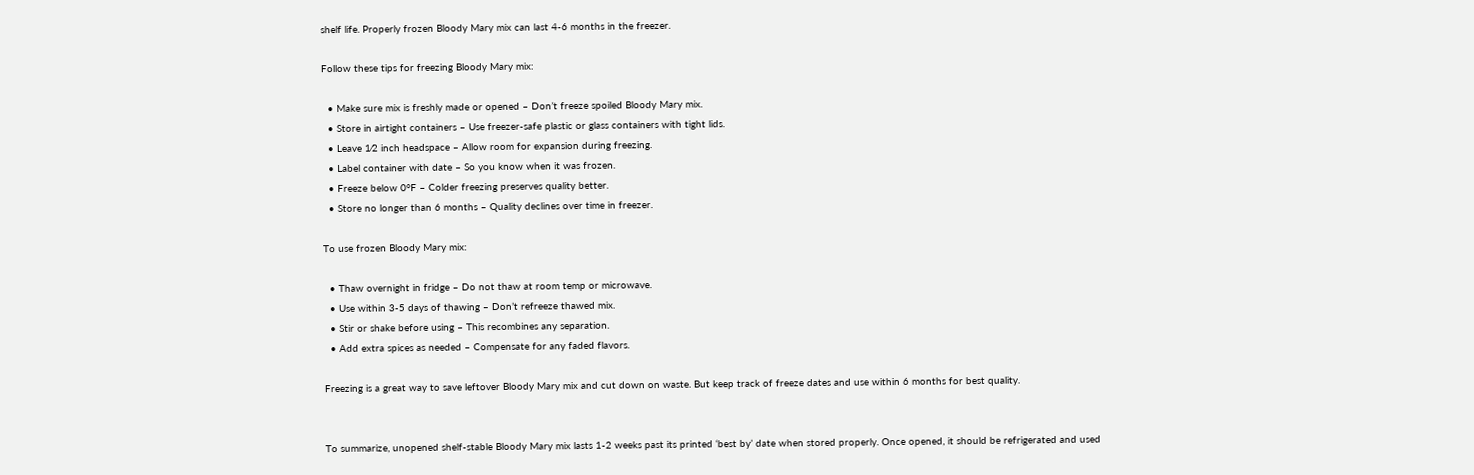shelf life. Properly frozen Bloody Mary mix can last 4-6 months in the freezer.

Follow these tips for freezing Bloody Mary mix:

  • Make sure mix is freshly made or opened – Don’t freeze spoiled Bloody Mary mix.
  • Store in airtight containers – Use freezer-safe plastic or glass containers with tight lids.
  • Leave 1⁄2 inch headspace – Allow room for expansion during freezing.
  • Label container with date – So you know when it was frozen.
  • Freeze below 0°F – Colder freezing preserves quality better.
  • Store no longer than 6 months – Quality declines over time in freezer.

To use frozen Bloody Mary mix:

  • Thaw overnight in fridge – Do not thaw at room temp or microwave.
  • Use within 3-5 days of thawing – Don’t refreeze thawed mix.
  • Stir or shake before using – This recombines any separation.
  • Add extra spices as needed – Compensate for any faded flavors.

Freezing is a great way to save leftover Bloody Mary mix and cut down on waste. But keep track of freeze dates and use within 6 months for best quality.


To summarize, unopened shelf-stable Bloody Mary mix lasts 1-2 weeks past its printed ‘best by’ date when stored properly. Once opened, it should be refrigerated and used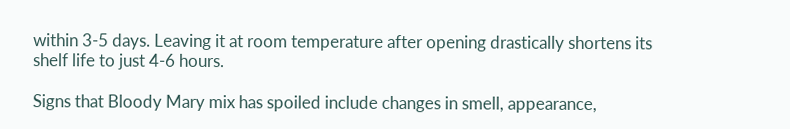within 3-5 days. Leaving it at room temperature after opening drastically shortens its shelf life to just 4-6 hours.

Signs that Bloody Mary mix has spoiled include changes in smell, appearance,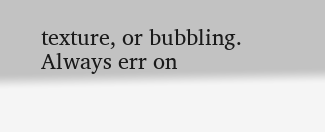texture, or bubbling. Always err on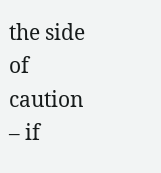the side of caution – if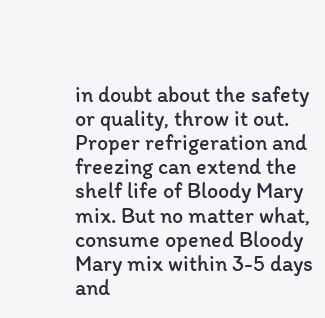in doubt about the safety or quality, throw it out. Proper refrigeration and freezing can extend the shelf life of Bloody Mary mix. But no matter what, consume opened Bloody Mary mix within 3-5 days and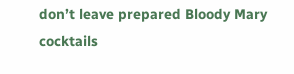don’t leave prepared Bloody Mary cocktails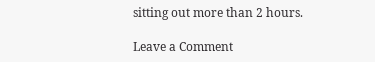sitting out more than 2 hours.

Leave a Comment